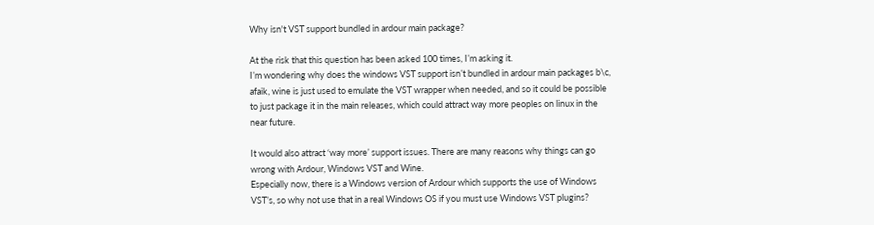Why isn't VST support bundled in ardour main package?

At the risk that this question has been asked 100 times, I’m asking it.
I’m wondering why does the windows VST support isn’t bundled in ardour main packages b\c, afaik, wine is just used to emulate the VST wrapper when needed, and so it could be possible to just package it in the main releases, which could attract way more peoples on linux in the near future.

It would also attract ‘way more’ support issues. There are many reasons why things can go wrong with Ardour, Windows VST and Wine.
Especially now, there is a Windows version of Ardour which supports the use of Windows VST’s, so why not use that in a real Windows OS if you must use Windows VST plugins?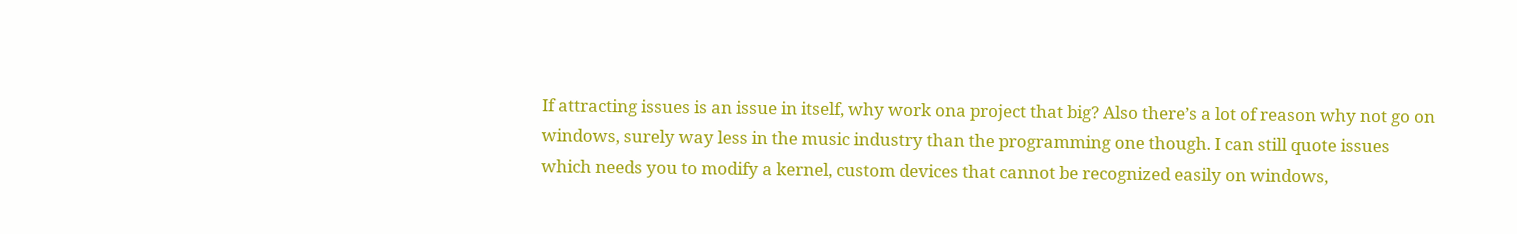If attracting issues is an issue in itself, why work ona project that big? Also there’s a lot of reason why not go on windows, surely way less in the music industry than the programming one though. I can still quote issues which needs you to modify a kernel, custom devices that cannot be recognized easily on windows,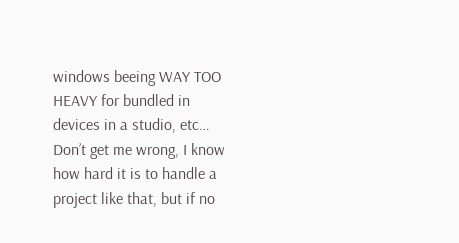windows beeing WAY TOO HEAVY for bundled in devices in a studio, etc…
Don’t get me wrong, I know how hard it is to handle a project like that, but if no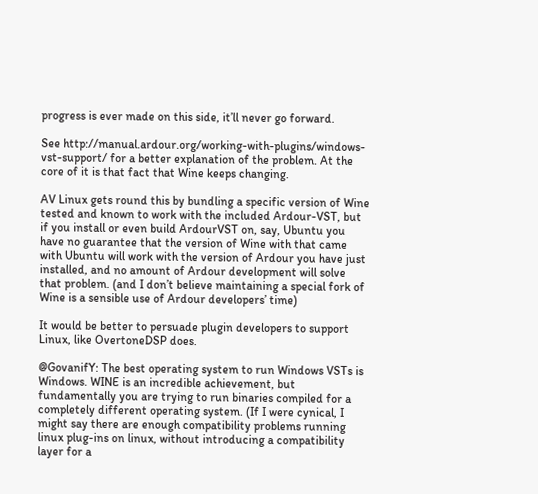progress is ever made on this side, it’ll never go forward.

See http://manual.ardour.org/working-with-plugins/windows-vst-support/ for a better explanation of the problem. At the core of it is that fact that Wine keeps changing.

AV Linux gets round this by bundling a specific version of Wine tested and known to work with the included Ardour-VST, but if you install or even build ArdourVST on, say, Ubuntu you have no guarantee that the version of Wine with that came with Ubuntu will work with the version of Ardour you have just installed, and no amount of Ardour development will solve that problem. (and I don’t believe maintaining a special fork of Wine is a sensible use of Ardour developers’ time)

It would be better to persuade plugin developers to support Linux, like OvertoneDSP does.

@GovanifY: The best operating system to run Windows VSTs is Windows. WINE is an incredible achievement, but fundamentally you are trying to run binaries compiled for a completely different operating system. (If I were cynical, I might say there are enough compatibility problems running linux plug-ins on linux, without introducing a compatibility layer for a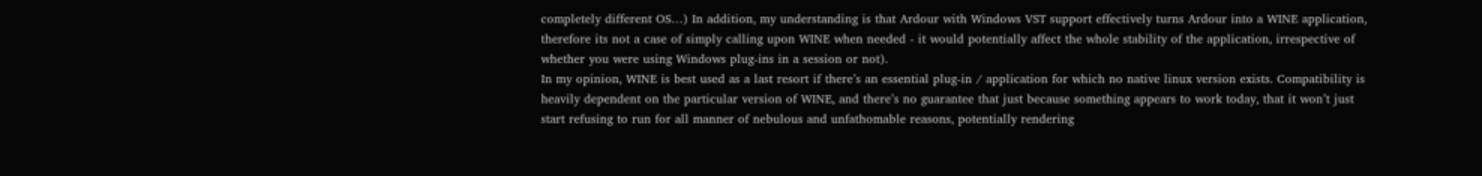completely different OS…) In addition, my understanding is that Ardour with Windows VST support effectively turns Ardour into a WINE application, therefore its not a case of simply calling upon WINE when needed - it would potentially affect the whole stability of the application, irrespective of whether you were using Windows plug-ins in a session or not).
In my opinion, WINE is best used as a last resort if there’s an essential plug-in / application for which no native linux version exists. Compatibility is heavily dependent on the particular version of WINE, and there’s no guarantee that just because something appears to work today, that it won’t just start refusing to run for all manner of nebulous and unfathomable reasons, potentially rendering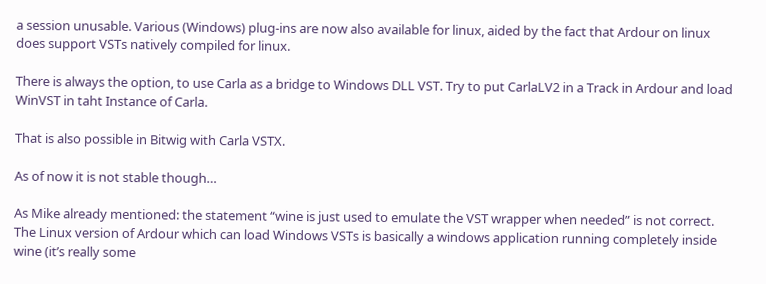a session unusable. Various (Windows) plug-ins are now also available for linux, aided by the fact that Ardour on linux does support VSTs natively compiled for linux.

There is always the option, to use Carla as a bridge to Windows DLL VST. Try to put CarlaLV2 in a Track in Ardour and load WinVST in taht Instance of Carla.

That is also possible in Bitwig with Carla VSTX.

As of now it is not stable though…

As Mike already mentioned: the statement “wine is just used to emulate the VST wrapper when needed” is not correct. The Linux version of Ardour which can load Windows VSTs is basically a windows application running completely inside wine (it’s really some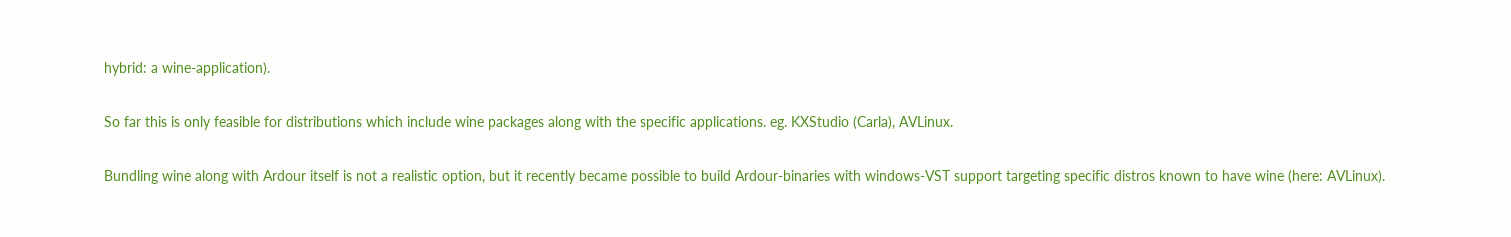hybrid: a wine-application).

So far this is only feasible for distributions which include wine packages along with the specific applications. eg. KXStudio (Carla), AVLinux.

Bundling wine along with Ardour itself is not a realistic option, but it recently became possible to build Ardour-binaries with windows-VST support targeting specific distros known to have wine (here: AVLinux).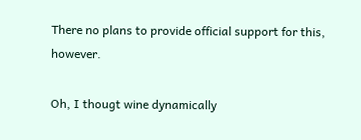There no plans to provide official support for this, however.

Oh, I thougt wine dynamically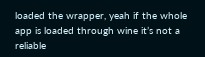loaded the wrapper, yeah if the whole app is loaded through wine it’s not a reliable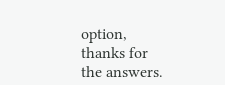option, thanks for the answers.